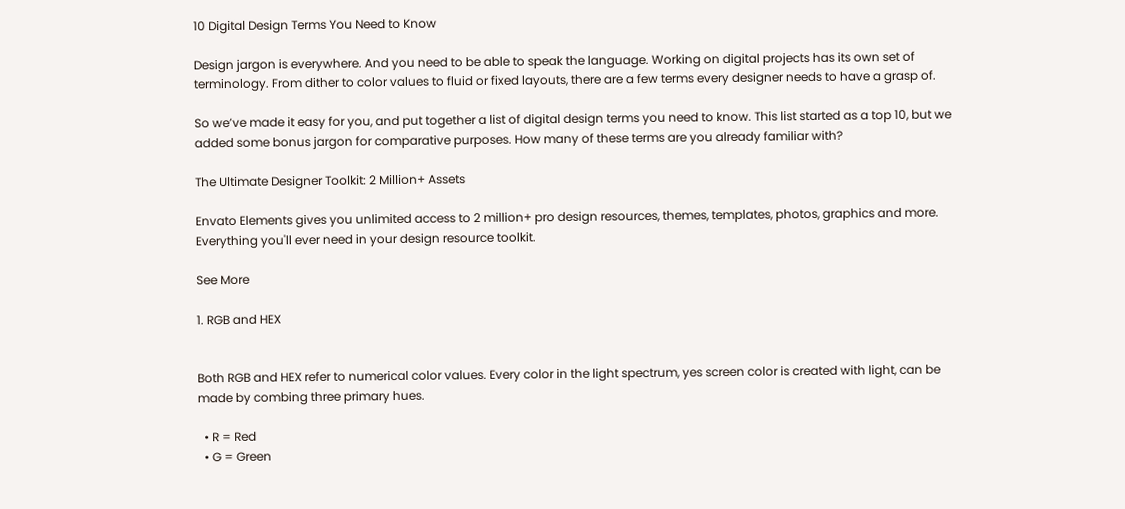10 Digital Design Terms You Need to Know

Design jargon is everywhere. And you need to be able to speak the language. Working on digital projects has its own set of terminology. From dither to color values to fluid or fixed layouts, there are a few terms every designer needs to have a grasp of.

So we’ve made it easy for you, and put together a list of digital design terms you need to know. This list started as a top 10, but we added some bonus jargon for comparative purposes. How many of these terms are you already familiar with?

The Ultimate Designer Toolkit: 2 Million+ Assets

Envato Elements gives you unlimited access to 2 million+ pro design resources, themes, templates, photos, graphics and more. Everything you'll ever need in your design resource toolkit.

See More

1. RGB and HEX


Both RGB and HEX refer to numerical color values. Every color in the light spectrum, yes screen color is created with light, can be made by combing three primary hues.

  • R = Red
  • G = Green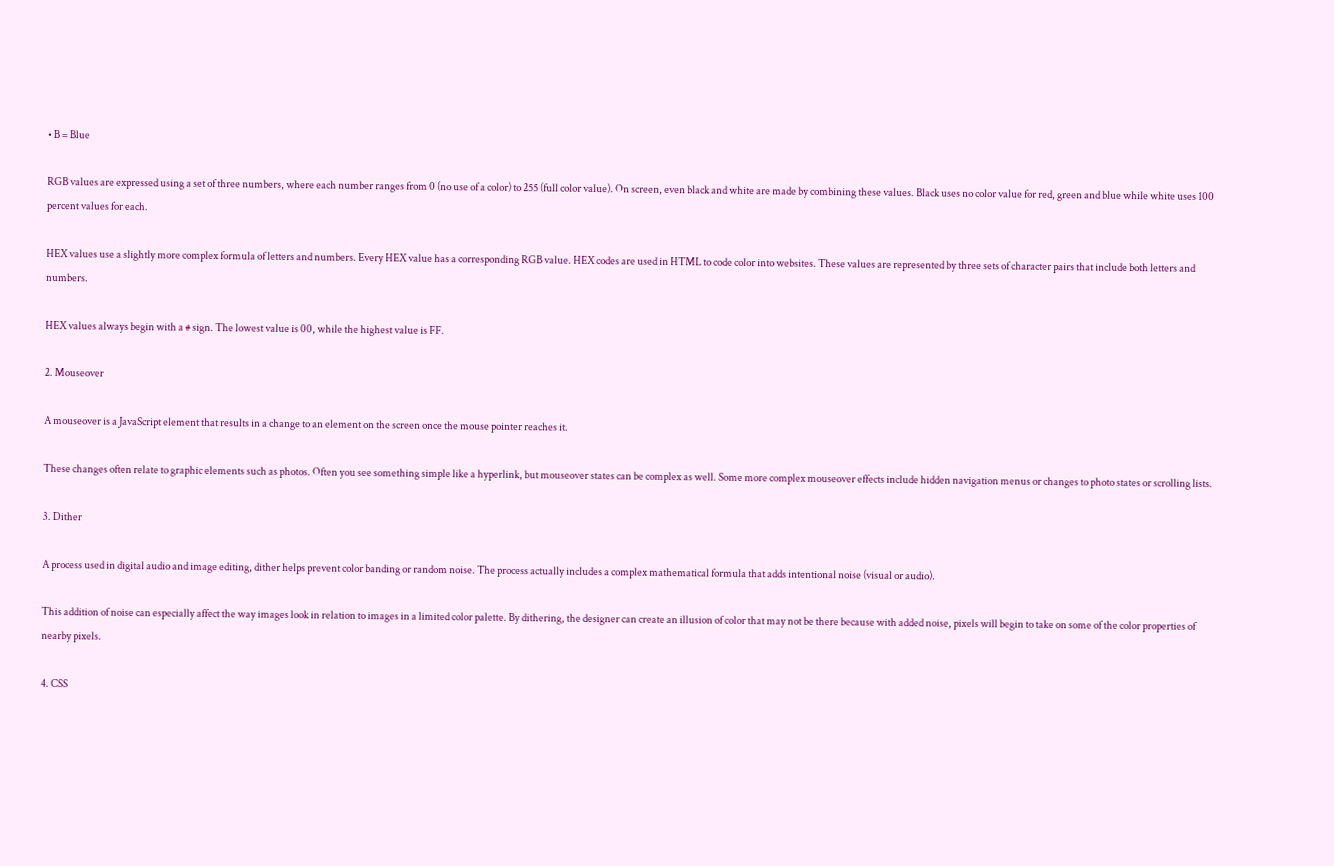• B = Blue

RGB values are expressed using a set of three numbers, where each number ranges from 0 (no use of a color) to 255 (full color value). On screen, even black and white are made by combining these values. Black uses no color value for red, green and blue while white uses 100 percent values for each.

HEX values use a slightly more complex formula of letters and numbers. Every HEX value has a corresponding RGB value. HEX codes are used in HTML to code color into websites. These values are represented by three sets of character pairs that include both letters and numbers.

HEX values always begin with a # sign. The lowest value is 00, while the highest value is FF.

2. Mouseover

A mouseover is a JavaScript element that results in a change to an element on the screen once the mouse pointer reaches it.

These changes often relate to graphic elements such as photos. Often you see something simple like a hyperlink, but mouseover states can be complex as well. Some more complex mouseover effects include hidden navigation menus or changes to photo states or scrolling lists.

3. Dither

A process used in digital audio and image editing, dither helps prevent color banding or random noise. The process actually includes a complex mathematical formula that adds intentional noise (visual or audio).

This addition of noise can especially affect the way images look in relation to images in a limited color palette. By dithering, the designer can create an illusion of color that may not be there because with added noise, pixels will begin to take on some of the color properties of nearby pixels.

4. CSS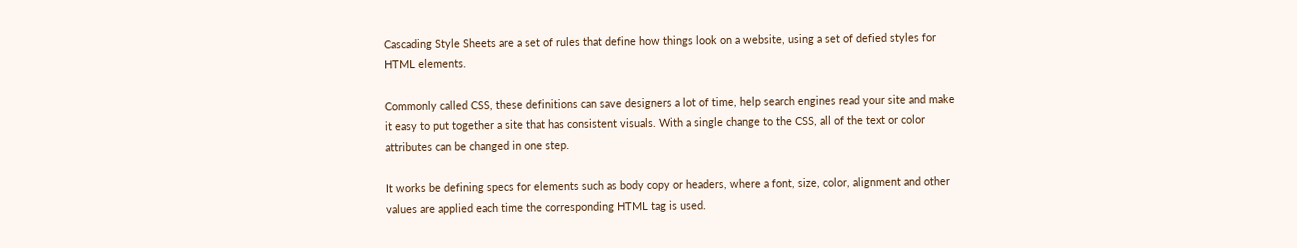Cascading Style Sheets are a set of rules that define how things look on a website, using a set of defied styles for HTML elements.

Commonly called CSS, these definitions can save designers a lot of time, help search engines read your site and make it easy to put together a site that has consistent visuals. With a single change to the CSS, all of the text or color attributes can be changed in one step.

It works be defining specs for elements such as body copy or headers, where a font, size, color, alignment and other values are applied each time the corresponding HTML tag is used.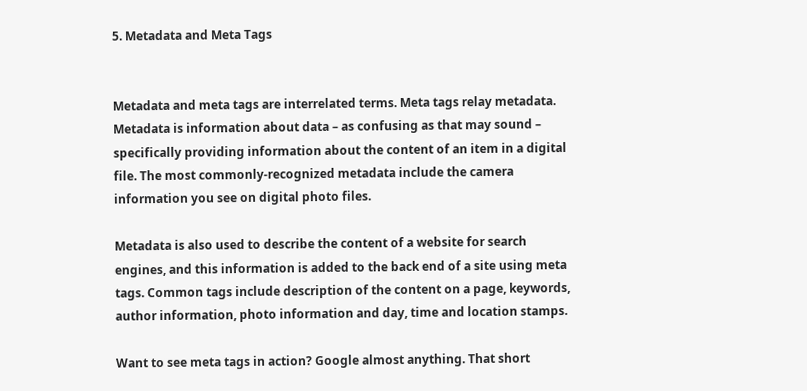5. Metadata and Meta Tags


Metadata and meta tags are interrelated terms. Meta tags relay metadata. Metadata is information about data – as confusing as that may sound – specifically providing information about the content of an item in a digital file. The most commonly-recognized metadata include the camera information you see on digital photo files.

Metadata is also used to describe the content of a website for search engines, and this information is added to the back end of a site using meta tags. Common tags include description of the content on a page, keywords, author information, photo information and day, time and location stamps.

Want to see meta tags in action? Google almost anything. That short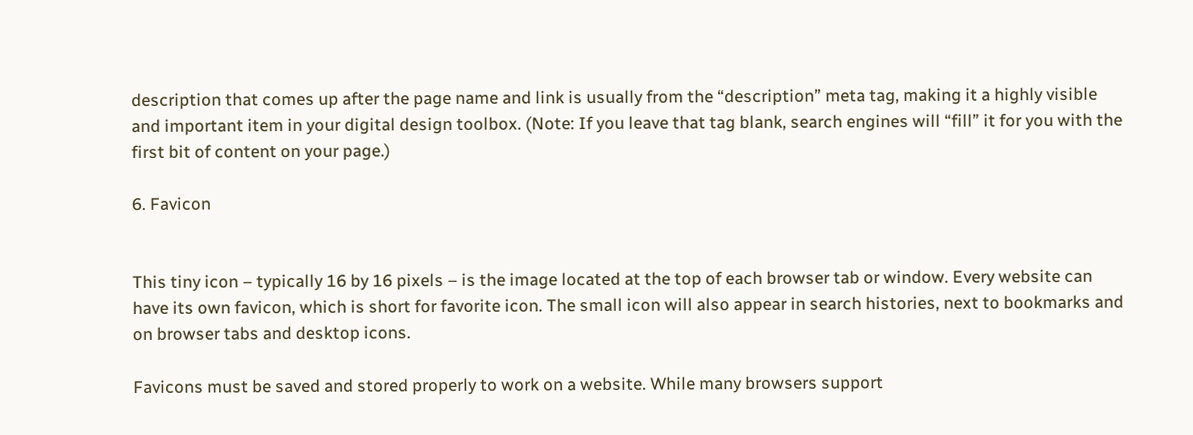description that comes up after the page name and link is usually from the “description” meta tag, making it a highly visible and important item in your digital design toolbox. (Note: If you leave that tag blank, search engines will “fill” it for you with the first bit of content on your page.)

6. Favicon


This tiny icon – typically 16 by 16 pixels – is the image located at the top of each browser tab or window. Every website can have its own favicon, which is short for favorite icon. The small icon will also appear in search histories, next to bookmarks and on browser tabs and desktop icons.

Favicons must be saved and stored properly to work on a website. While many browsers support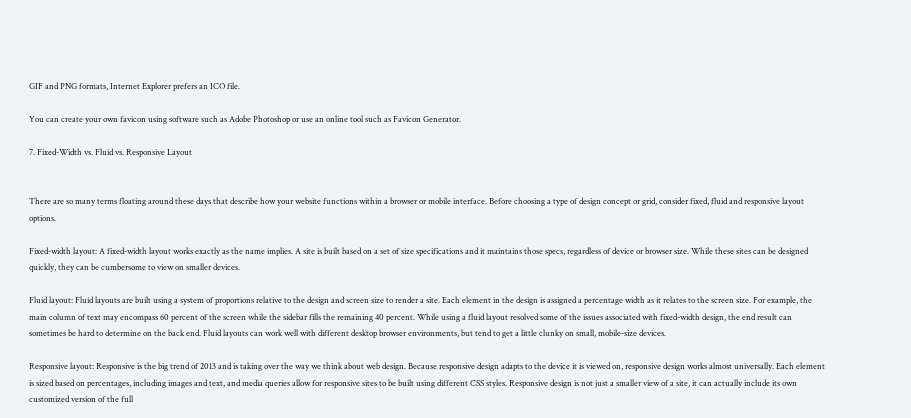GIF and PNG formats, Internet Explorer prefers an ICO file.

You can create your own favicon using software such as Adobe Photoshop or use an online tool such as Favicon Generator.

7. Fixed-Width vs. Fluid vs. Responsive Layout


There are so many terms floating around these days that describe how your website functions within a browser or mobile interface. Before choosing a type of design concept or grid, consider fixed, fluid and responsive layout options.

Fixed-width layout: A fixed-width layout works exactly as the name implies. A site is built based on a set of size specifications and it maintains those specs, regardless of device or browser size. While these sites can be designed quickly, they can be cumbersome to view on smaller devices.

Fluid layout: Fluid layouts are built using a system of proportions relative to the design and screen size to render a site. Each element in the design is assigned a percentage width as it relates to the screen size. For example, the main column of text may encompass 60 percent of the screen while the sidebar fills the remaining 40 percent. While using a fluid layout resolved some of the issues associated with fixed-width design, the end result can sometimes be hard to determine on the back end. Fluid layouts can work well with different desktop browser environments, but tend to get a little clunky on small, mobile-size devices.

Responsive layout: Responsive is the big trend of 2013 and is taking over the way we think about web design. Because responsive design adapts to the device it is viewed on, responsive design works almost universally. Each element is sized based on percentages, including images and text, and media queries allow for responsive sites to be built using different CSS styles. Responsive design is not just a smaller view of a site, it can actually include its own customized version of the full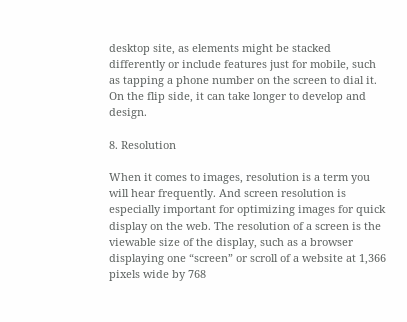desktop site, as elements might be stacked differently or include features just for mobile, such as tapping a phone number on the screen to dial it. On the flip side, it can take longer to develop and design.

8. Resolution

When it comes to images, resolution is a term you will hear frequently. And screen resolution is especially important for optimizing images for quick display on the web. The resolution of a screen is the viewable size of the display, such as a browser displaying one “screen” or scroll of a website at 1,366 pixels wide by 768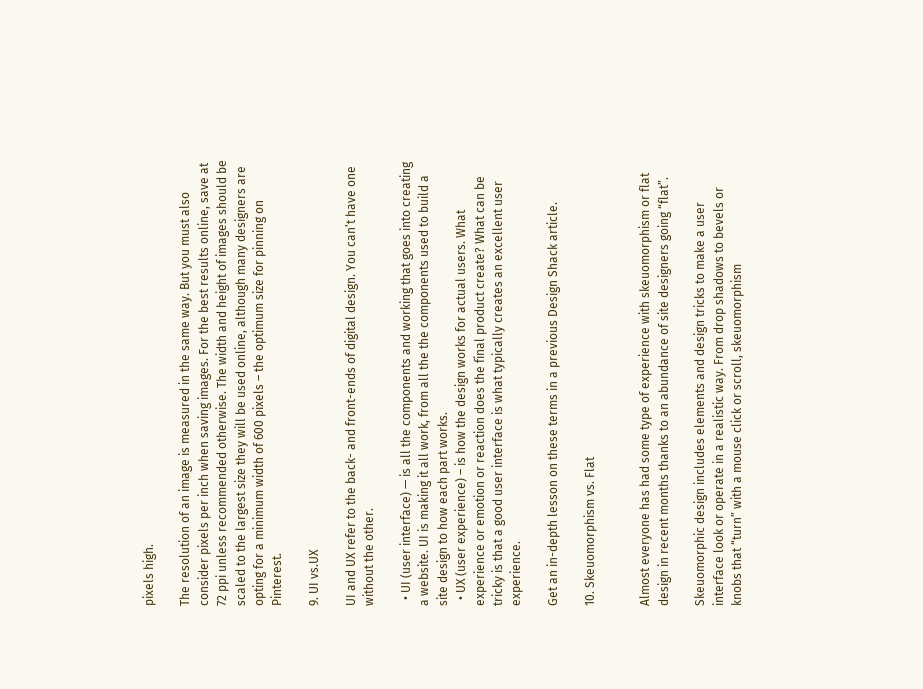pixels high.

The resolution of an image is measured in the same way. But you must also consider pixels per inch when saving images. For the best results online, save at 72 ppi unless recommended otherwise. The width and height of images should be scaled to the largest size they will be used online, although many designers are opting for a minimum width of 600 pixels – the optimum size for pinning on Pinterest.

9. UI vs.UX

UI and UX refer to the back- and front-ends of digital design. You can’t have one without the other.

  • UI (user interface) — is all the components and working that goes into creating a website. UI is making it all work, from all the the components used to build a site design to how each part works.
  • UX (user experience) – is how the design works for actual users. What experience or emotion or reaction does the final product create? What can be tricky is that a good user interface is what typically creates an excellent user experience.

Get an in-depth lesson on these terms in a previous Design Shack article.

10. Skeuomorphism vs. Flat


Almost everyone has had some type of experience with skeuomorphism or flat design in recent months thanks to an abundance of site designers going “flat”.

Skeuomorphic design includes elements and design tricks to make a user interface look or operate in a realistic way. From drop shadows to bevels or knobs that “turn” with a mouse click or scroll, skeuomorphism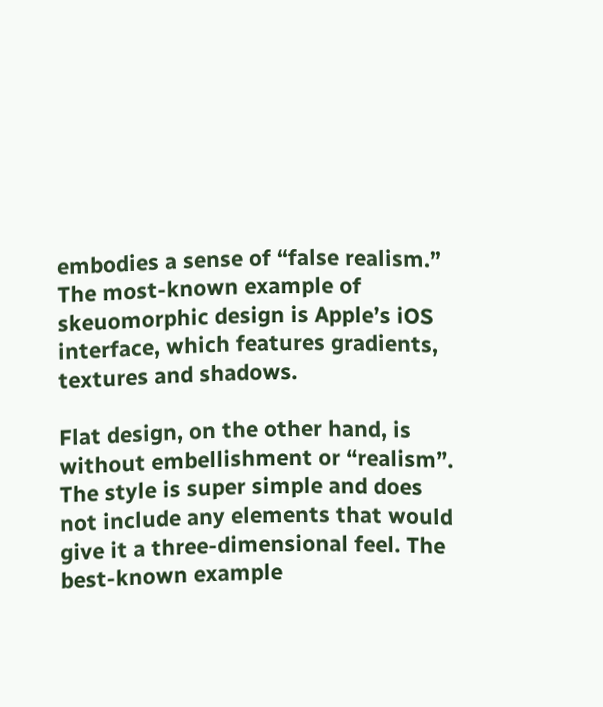embodies a sense of “false realism.” The most-known example of skeuomorphic design is Apple’s iOS interface, which features gradients, textures and shadows.

Flat design, on the other hand, is without embellishment or “realism”. The style is super simple and does not include any elements that would give it a three-dimensional feel. The best-known example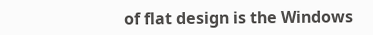of flat design is the Windows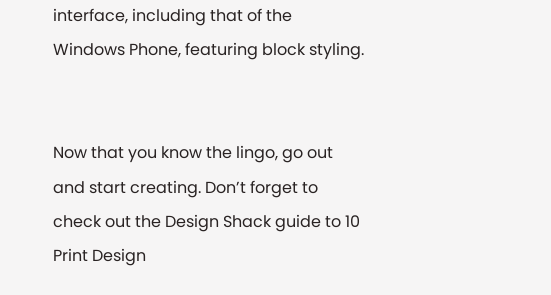interface, including that of the Windows Phone, featuring block styling.


Now that you know the lingo, go out and start creating. Don’t forget to check out the Design Shack guide to 10 Print Design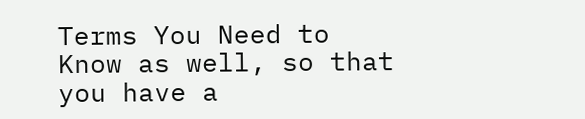Terms You Need to Know as well, so that you have a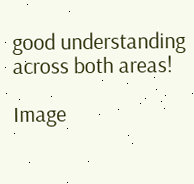good understanding across both areas!

Image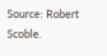Source: Robert Scoble.